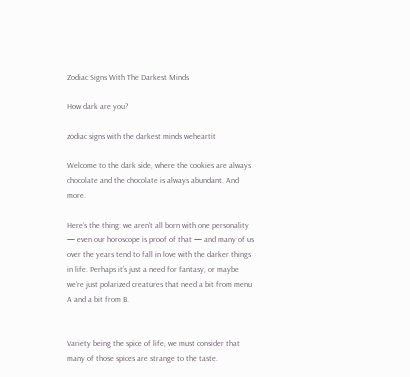Zodiac Signs With The Darkest Minds

How dark are you?

zodiac signs with the darkest minds weheartit

Welcome to the dark side, where the cookies are always chocolate and the chocolate is always abundant. And more.

Here’s the thing: we aren’t all born with one personality — even our horoscope is proof of that — and many of us over the years tend to fall in love with the darker things in life. Perhaps it’s just a need for fantasy, or maybe we’re just polarized creatures that need a bit from menu A and a bit from B.


Variety being the spice of life, we must consider that many of those spices are strange to the taste.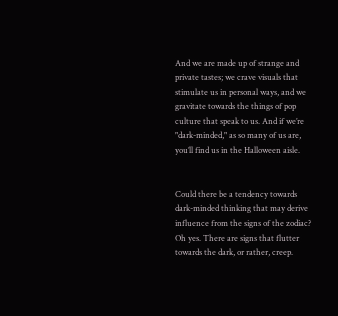And we are made up of strange and private tastes; we crave visuals that stimulate us in personal ways, and we gravitate towards the things of pop culture that speak to us. And if we’re "dark-minded," as so many of us are, you’ll find us in the Halloween aisle.


Could there be a tendency towards dark-minded thinking that may derive influence from the signs of the zodiac? Oh yes. There are signs that flutter towards the dark, or rather, creep.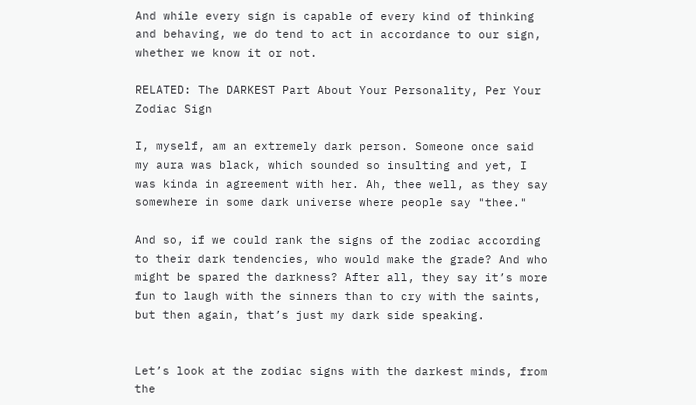And while every sign is capable of every kind of thinking and behaving, we do tend to act in accordance to our sign, whether we know it or not.

RELATED: The DARKEST Part About Your Personality, Per Your Zodiac Sign

I, myself, am an extremely dark person. Someone once said my aura was black, which sounded so insulting and yet, I was kinda in agreement with her. Ah, thee well, as they say somewhere in some dark universe where people say "thee."

And so, if we could rank the signs of the zodiac according to their dark tendencies, who would make the grade? And who might be spared the darkness? After all, they say it’s more fun to laugh with the sinners than to cry with the saints, but then again, that’s just my dark side speaking.


Let’s look at the zodiac signs with the darkest minds, from the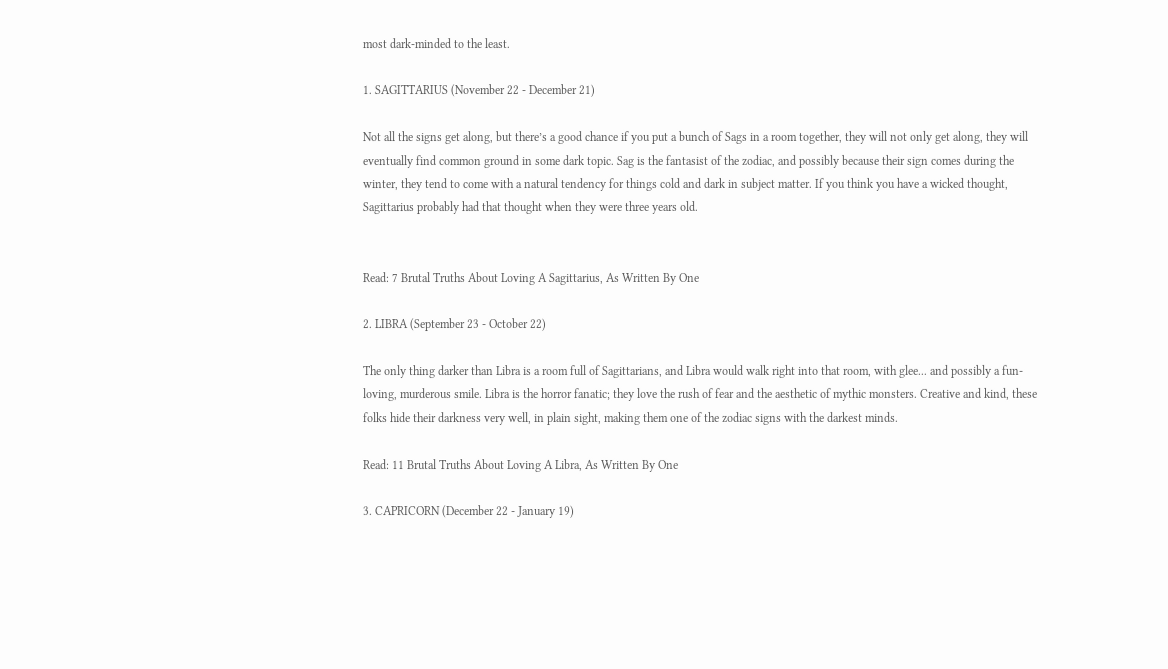most dark-minded to the least.

1. SAGITTARIUS (November 22 - December 21)

Not all the signs get along, but there’s a good chance if you put a bunch of Sags in a room together, they will not only get along, they will eventually find common ground in some dark topic. Sag is the fantasist of the zodiac, and possibly because their sign comes during the winter, they tend to come with a natural tendency for things cold and dark in subject matter. If you think you have a wicked thought, Sagittarius probably had that thought when they were three years old.


Read: 7 Brutal Truths About Loving A Sagittarius, As Written By One

2. LIBRA (September 23 - October 22)

The only thing darker than Libra is a room full of Sagittarians, and Libra would walk right into that room, with glee... and possibly a fun-loving, murderous smile. Libra is the horror fanatic; they love the rush of fear and the aesthetic of mythic monsters. Creative and kind, these folks hide their darkness very well, in plain sight, making them one of the zodiac signs with the darkest minds.

Read: 11 Brutal Truths About Loving A Libra, As Written By One

3. CAPRICORN (December 22 - January 19)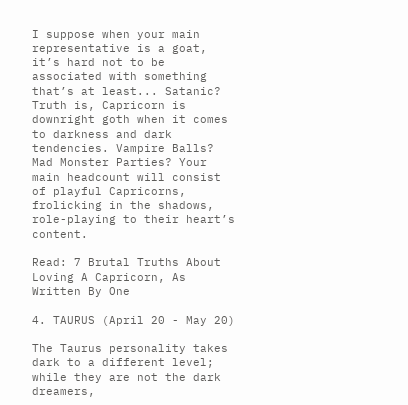I suppose when your main representative is a goat, it’s hard not to be associated with something that’s at least... Satanic? Truth is, Capricorn is downright goth when it comes to darkness and dark tendencies. Vampire Balls? Mad Monster Parties? Your main headcount will consist of playful Capricorns, frolicking in the shadows, role-playing to their heart’s content.

Read: 7 Brutal Truths About Loving A Capricorn, As Written By One

4. TAURUS (April 20 - May 20)

The Taurus personality takes dark to a different level; while they are not the dark dreamers,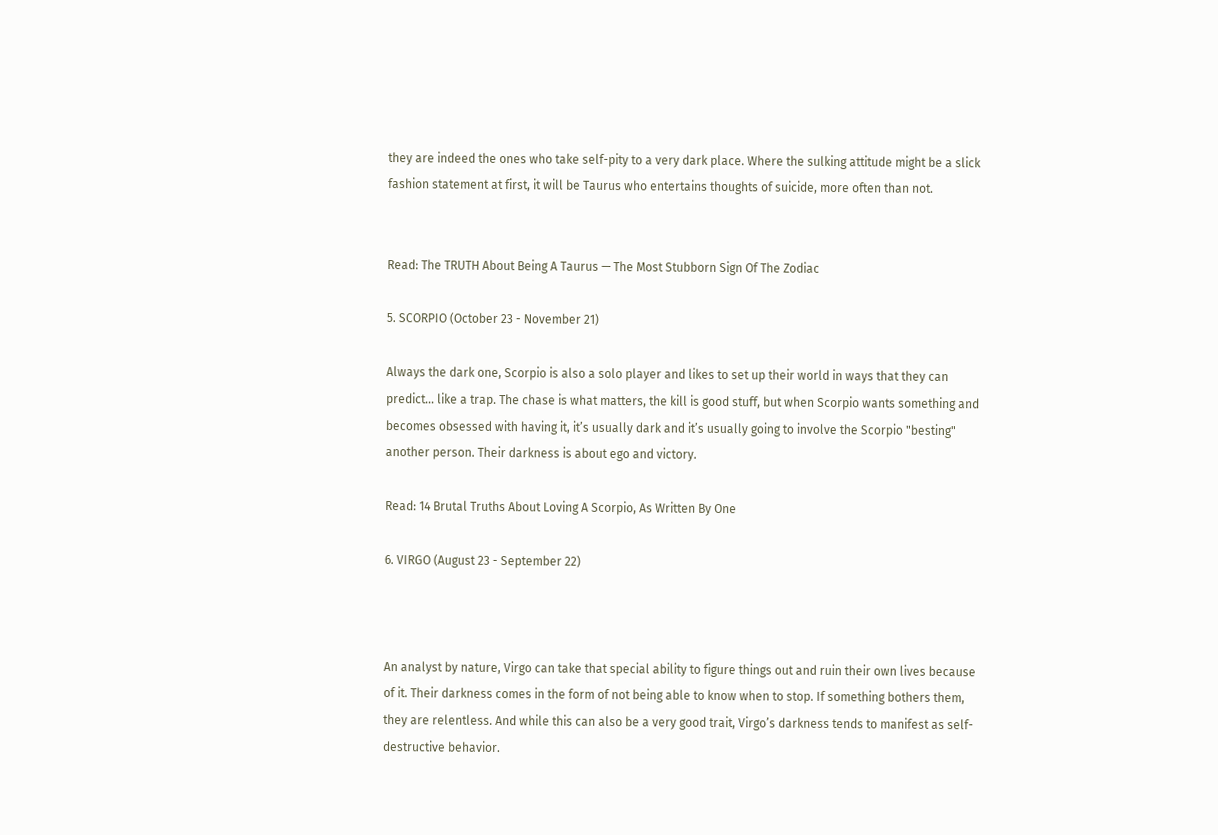they are indeed the ones who take self-pity to a very dark place. Where the sulking attitude might be a slick fashion statement at first, it will be Taurus who entertains thoughts of suicide, more often than not.


Read: The TRUTH About Being A Taurus — The Most Stubborn Sign Of The Zodiac

5. SCORPIO (October 23 - November 21)

Always the dark one, Scorpio is also a solo player and likes to set up their world in ways that they can predict... like a trap. The chase is what matters, the kill is good stuff, but when Scorpio wants something and becomes obsessed with having it, it’s usually dark and it’s usually going to involve the Scorpio "besting" another person. Their darkness is about ego and victory.

Read: 14 Brutal Truths About Loving A Scorpio, As Written By One

6. VIRGO (August 23 - September 22)



An analyst by nature, Virgo can take that special ability to figure things out and ruin their own lives because of it. Their darkness comes in the form of not being able to know when to stop. If something bothers them, they are relentless. And while this can also be a very good trait, Virgo’s darkness tends to manifest as self-destructive behavior.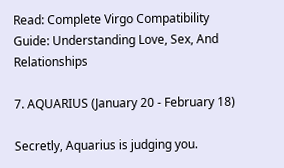Read: Complete Virgo Compatibility Guide: Understanding Love, Sex, And Relationships

7. AQUARIUS (January 20 - February 18)

Secretly, Aquarius is judging you.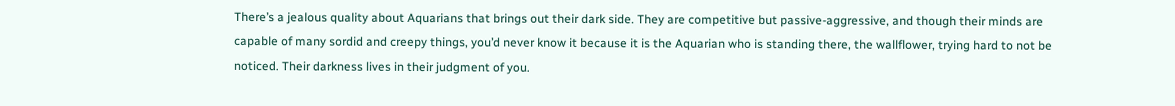There’s a jealous quality about Aquarians that brings out their dark side. They are competitive but passive-aggressive, and though their minds are capable of many sordid and creepy things, you’d never know it because it is the Aquarian who is standing there, the wallflower, trying hard to not be noticed. Their darkness lives in their judgment of you.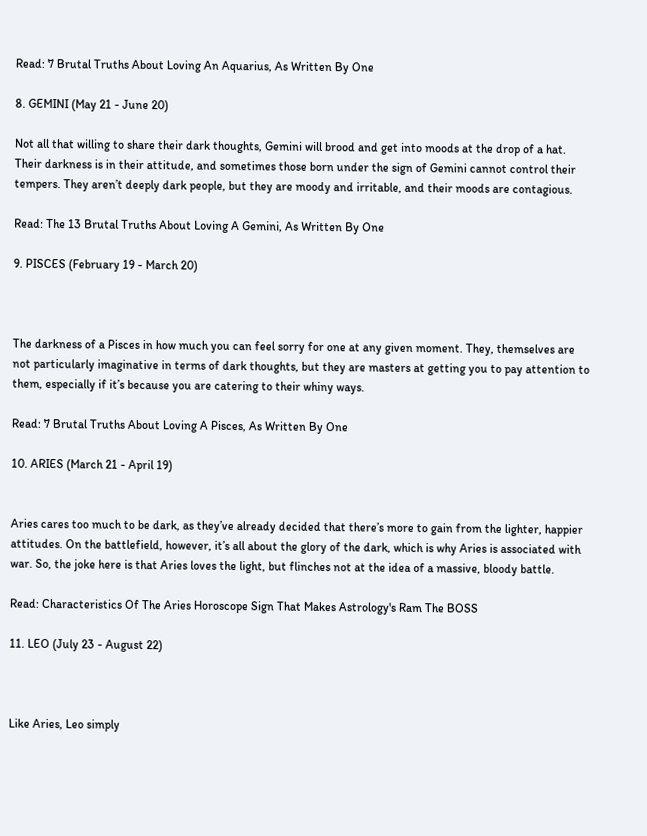Read: 7 Brutal Truths About Loving An Aquarius, As Written By One

8. GEMINI (May 21 - June 20)

Not all that willing to share their dark thoughts, Gemini will brood and get into moods at the drop of a hat. Their darkness is in their attitude, and sometimes those born under the sign of Gemini cannot control their tempers. They aren’t deeply dark people, but they are moody and irritable, and their moods are contagious.

Read: The 13 Brutal Truths About Loving A Gemini, As Written By One

9. PISCES (February 19 - March 20)



The darkness of a Pisces in how much you can feel sorry for one at any given moment. They, themselves are not particularly imaginative in terms of dark thoughts, but they are masters at getting you to pay attention to them, especially if it’s because you are catering to their whiny ways.

Read: 7 Brutal Truths About Loving A Pisces, As Written By One

10. ARIES (March 21 - April 19)


Aries cares too much to be dark, as they’ve already decided that there’s more to gain from the lighter, happier attitudes. On the battlefield, however, it’s all about the glory of the dark, which is why Aries is associated with war. So, the joke here is that Aries loves the light, but flinches not at the idea of a massive, bloody battle.

Read: Characteristics Of The Aries Horoscope Sign That Makes Astrology's Ram The BOSS

11. LEO (July 23 - August 22)



Like Aries, Leo simply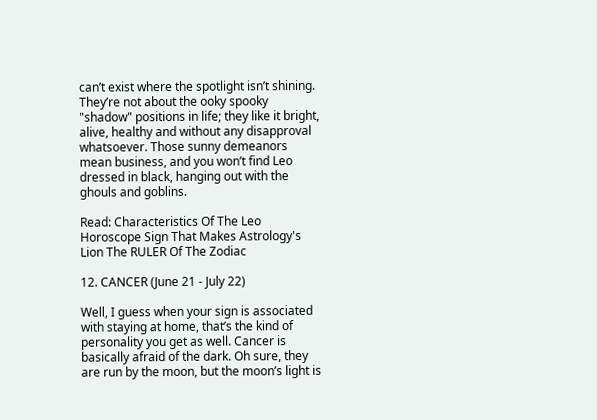can’t exist where the spotlight isn’t shining. They’re not about the ooky spooky "shadow" positions in life; they like it bright, alive, healthy and without any disapproval whatsoever. Those sunny demeanors mean business, and you won’t find Leo dressed in black, hanging out with the ghouls and goblins.

Read: Characteristics Of The Leo Horoscope Sign That Makes Astrology's Lion The RULER Of The Zodiac

12. CANCER (June 21 - July 22)

Well, I guess when your sign is associated with staying at home, that’s the kind of personality you get as well. Cancer is basically afraid of the dark. Oh sure, they are run by the moon, but the moon’s light is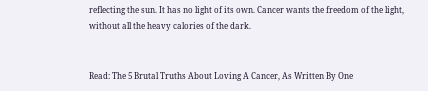reflecting the sun. It has no light of its own. Cancer wants the freedom of the light, without all the heavy calories of the dark.


Read: The 5 Brutal Truths About Loving A Cancer, As Written By One